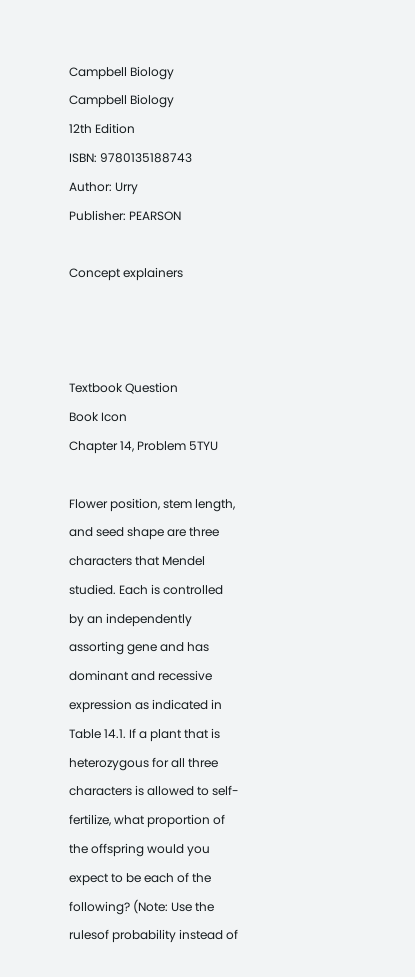Campbell Biology
Campbell Biology
12th Edition
ISBN: 9780135188743
Author: Urry
Publisher: PEARSON

Concept explainers



Textbook Question
Book Icon
Chapter 14, Problem 5TYU

Flower position, stem length, and seed shape are three characters that Mendel studied. Each is controlled by an independently assorting gene and has dominant and recessive expression as indicated in Table 14.1. If a plant that is heterozygous for all three characters is allowed to self-fertilize, what proportion of the offspring would you expect to be each of the following? (Note: Use the rulesof probability instead of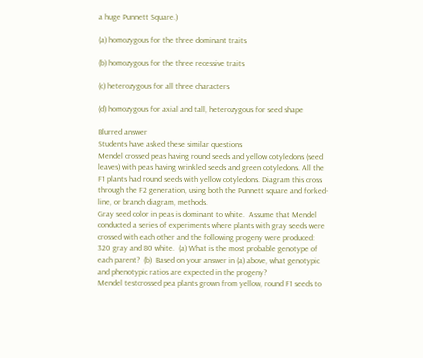a huge Punnett Square.)

(a) homozygous for the three dominant traits

(b) homozygous for the three recessive traits

(c) heterozygous for all three characters

(d) homozygous for axial and tall, heterozygous for seed shape

Blurred answer
Students have asked these similar questions
Mendel crossed peas having round seeds and yellow cotyledons (seed leaves) with peas having wrinkled seeds and green cotyledons. All the F1 plants had round seeds with yellow cotyledons. Diagram this cross through the F2 generation, using both the Punnett square and forked-line, or branch diagram, methods.
Gray seed color in peas is dominant to white.  Assume that Mendel conducted a series of experiments where plants with gray seeds were crossed with each other and the following progeny were produced:  320 gray and 80 white.  (a) What is the most probable genotype of each parent?  (b)  Based on your answer in (a) above, what genotypic and phenotypic ratios are expected in the progeny?
Mendel testcrossed pea plants grown from yellow, round F1 seeds to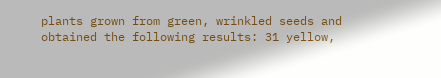plants grown from green, wrinkled seeds and obtained the following results: 31 yellow,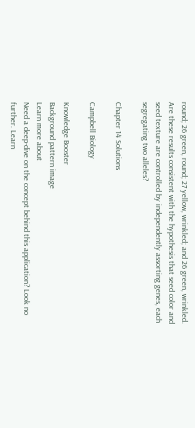round; 26 green, round; 27 yellow, wrinkled; and 26 green, wrinkled. Are these results consistent with the hypothesis that seed color and seed texture are controlled by independently assorting genes, each segregating two alleles?

Chapter 14 Solutions

Campbell Biology

Knowledge Booster
Background pattern image
Learn more about
Need a deep-dive on the concept behind this application? Look no further. Learn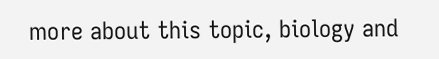more about this topic, biology and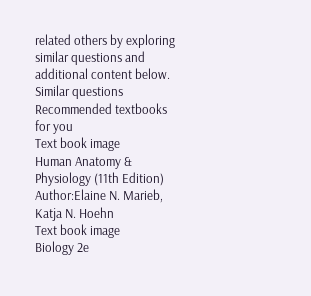related others by exploring similar questions and additional content below.
Similar questions
Recommended textbooks for you
Text book image
Human Anatomy & Physiology (11th Edition)
Author:Elaine N. Marieb, Katja N. Hoehn
Text book image
Biology 2e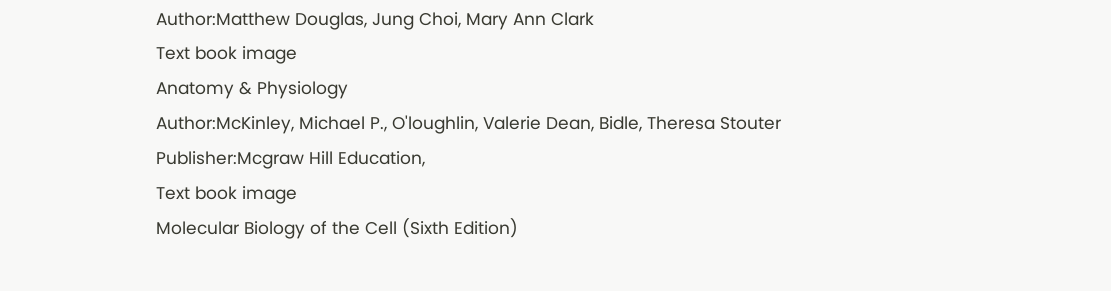Author:Matthew Douglas, Jung Choi, Mary Ann Clark
Text book image
Anatomy & Physiology
Author:McKinley, Michael P., O'loughlin, Valerie Dean, Bidle, Theresa Stouter
Publisher:Mcgraw Hill Education,
Text book image
Molecular Biology of the Cell (Sixth Edition)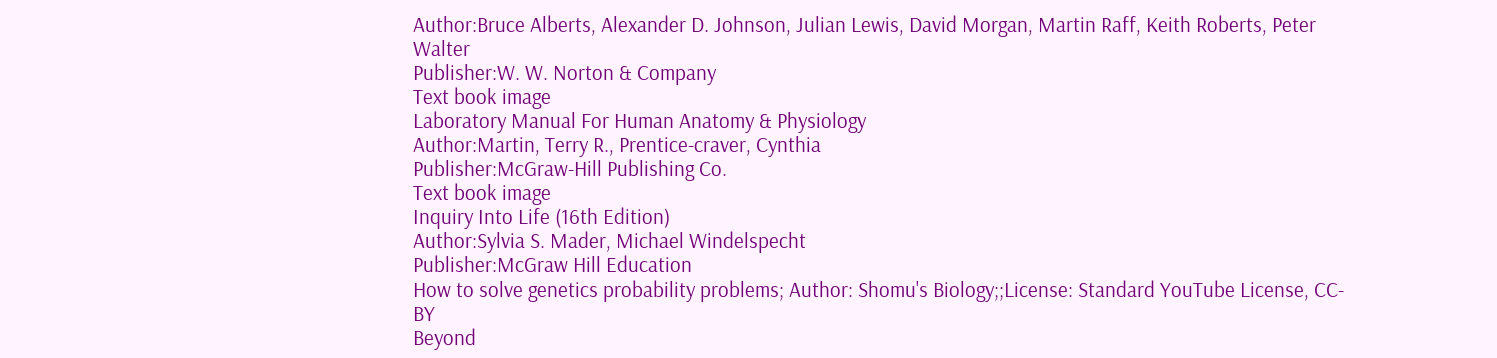Author:Bruce Alberts, Alexander D. Johnson, Julian Lewis, David Morgan, Martin Raff, Keith Roberts, Peter Walter
Publisher:W. W. Norton & Company
Text book image
Laboratory Manual For Human Anatomy & Physiology
Author:Martin, Terry R., Prentice-craver, Cynthia
Publisher:McGraw-Hill Publishing Co.
Text book image
Inquiry Into Life (16th Edition)
Author:Sylvia S. Mader, Michael Windelspecht
Publisher:McGraw Hill Education
How to solve genetics probability problems; Author: Shomu's Biology;;License: Standard YouTube License, CC-BY
Beyond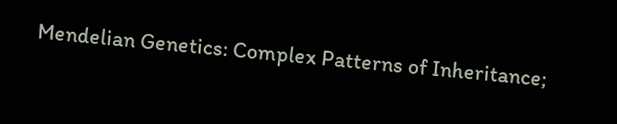Mendelian Genetics: Complex Patterns of Inheritance;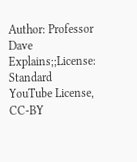Author: Professor Dave Explains;;License: Standard YouTube License, CC-BY